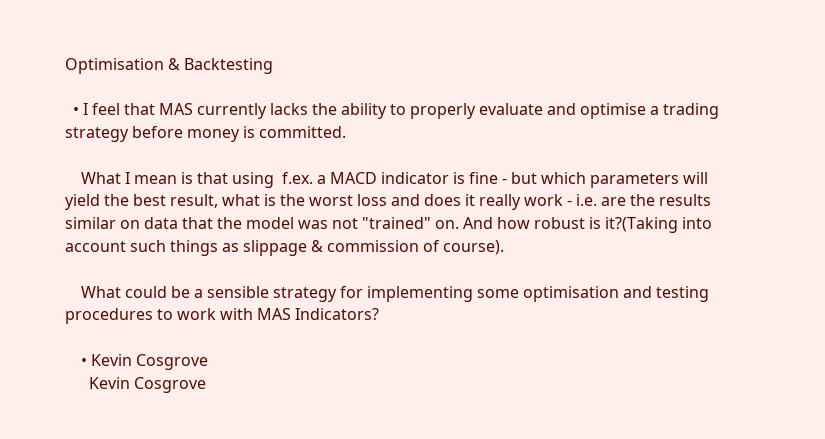Optimisation & Backtesting

  • I feel that MAS currently lacks the ability to properly evaluate and optimise a trading strategy before money is committed.

    What I mean is that using  f.ex. a MACD indicator is fine - but which parameters will yield the best result, what is the worst loss and does it really work - i.e. are the results similar on data that the model was not "trained" on. And how robust is it?(Taking into account such things as slippage & commission of course).

    What could be a sensible strategy for implementing some optimisation and testing procedures to work with MAS Indicators?

    • Kevin Cosgrove
      Kevin Cosgrove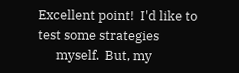Excellent point!  I'd like to test some strategies
      myself.  But, my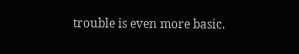trouble is even more basic.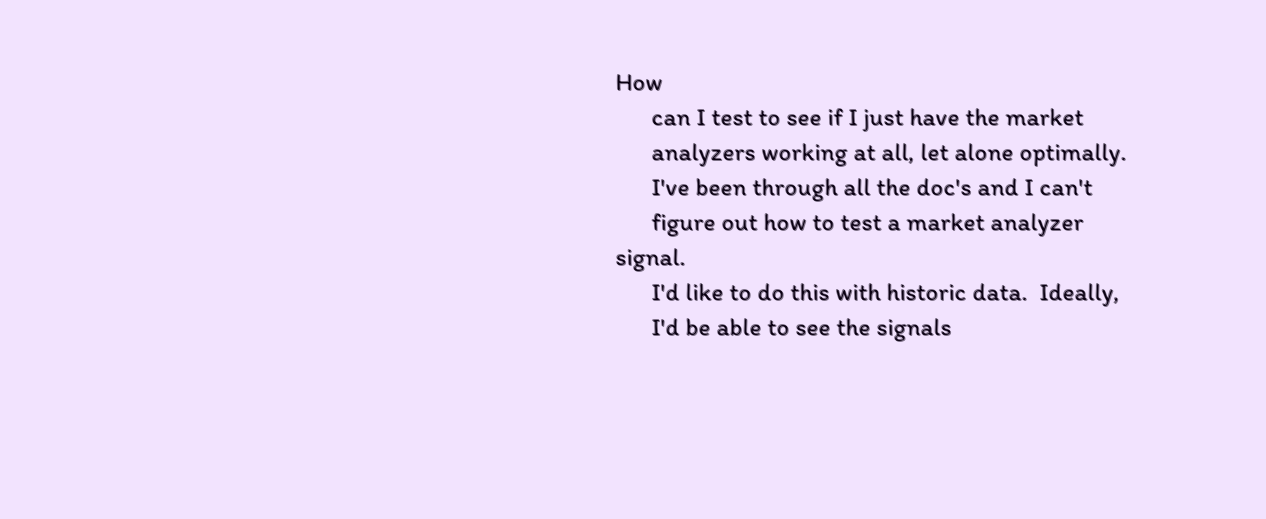How
      can I test to see if I just have the market
      analyzers working at all, let alone optimally.
      I've been through all the doc's and I can't
      figure out how to test a market analyzer signal.
      I'd like to do this with historic data.  Ideally,
      I'd be able to see the signals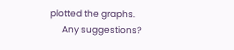plotted the graphs.
      Any suggestions?